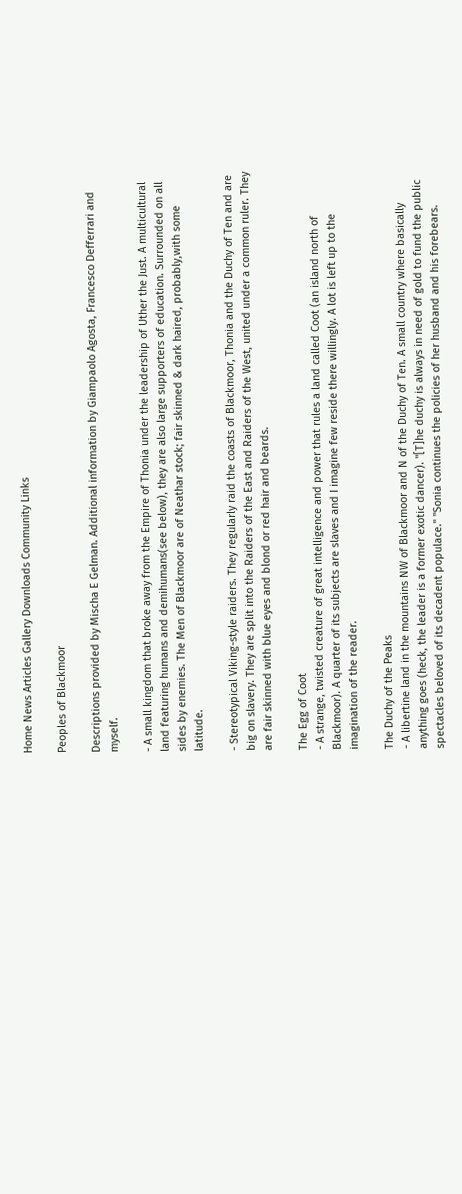Home News Articles Gallery Downloads Community Links

Peoples of Blackmoor

Descriptions provided by Mischa E Gelman. Additional information by Giampaolo Agosta, Francesco Defferrari and myself.

- A small kingdom that broke away from the Empire of Thonia under the leadership of Uther the Just. A multicultural land featuring humans and demihumans(see below), they are also large supporters of education. Surrounded on all sides by enemies. The Men of Blackmoor are of Neathar stock; fair skinned & dark haired, probably,with some latitude.

- Stereotypical Viking-style raiders. They regularly raid the coasts of Blackmoor, Thonia and the Duchy of Ten and are big on slavery. They are split into the Raiders of the East and Raiders of the West, united under a common ruler. They are fair skinned with blue eyes and blond or red hair and beards.

The Egg of Coot
- A strange, twisted creature of great intelligence and power that rules a land called Coot (an island north of Blackmoor). A quarter of its subjects are slaves and I imagine few reside there willingly. A lot is left up to the imagination of the reader.

The Duchy of the Peaks
- A libertine land in the mountains NW of Blackmoor and N of the Duchy of Ten. A small country where basically anything goes (heck, the leader is a former exotic dancer). "[T]he duchy is always in need of gold to fund the public spectacles beloved of its decadent populace." "Sonia continues the policies of her husband and his forebears.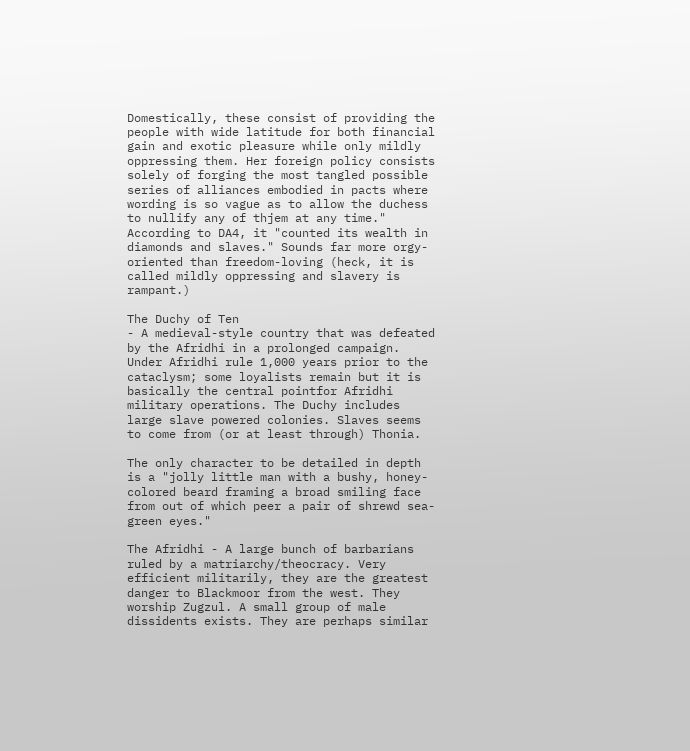Domestically, these consist of providing the people with wide latitude for both financial gain and exotic pleasure while only mildly oppressing them. Her foreign policy consists solely of forging the most tangled possible series of alliances embodied in pacts where wording is so vague as to allow the duchess to nullify any of thjem at any time." According to DA4, it "counted its wealth in diamonds and slaves." Sounds far more orgy-oriented than freedom-loving (heck, it is called mildly oppressing and slavery is rampant.)

The Duchy of Ten
- A medieval-style country that was defeated by the Afridhi in a prolonged campaign. Under Afridhi rule 1,000 years prior to the cataclysm; some loyalists remain but it is basically the central pointfor Afridhi military operations. The Duchy includes large slave powered colonies. Slaves seems to come from (or at least through) Thonia.

The only character to be detailed in depth is a "jolly little man with a bushy, honey-colored beard framing a broad smiling face from out of which peer a pair of shrewd sea-green eyes."

The Afridhi - A large bunch of barbarians ruled by a matriarchy/theocracy. Very efficient militarily, they are the greatest danger to Blackmoor from the west. They worship Zugzul. A small group of male dissidents exists. They are perhaps similar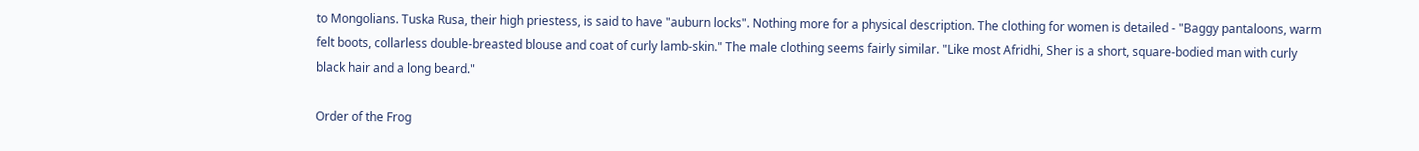to Mongolians. Tuska Rusa, their high priestess, is said to have "auburn locks". Nothing more for a physical description. The clothing for women is detailed - "Baggy pantaloons, warm felt boots, collarless double-breasted blouse and coat of curly lamb-skin." The male clothing seems fairly similar. "Like most Afridhi, Sher is a short, square-bodied man with curly black hair and a long beard."

Order of the Frog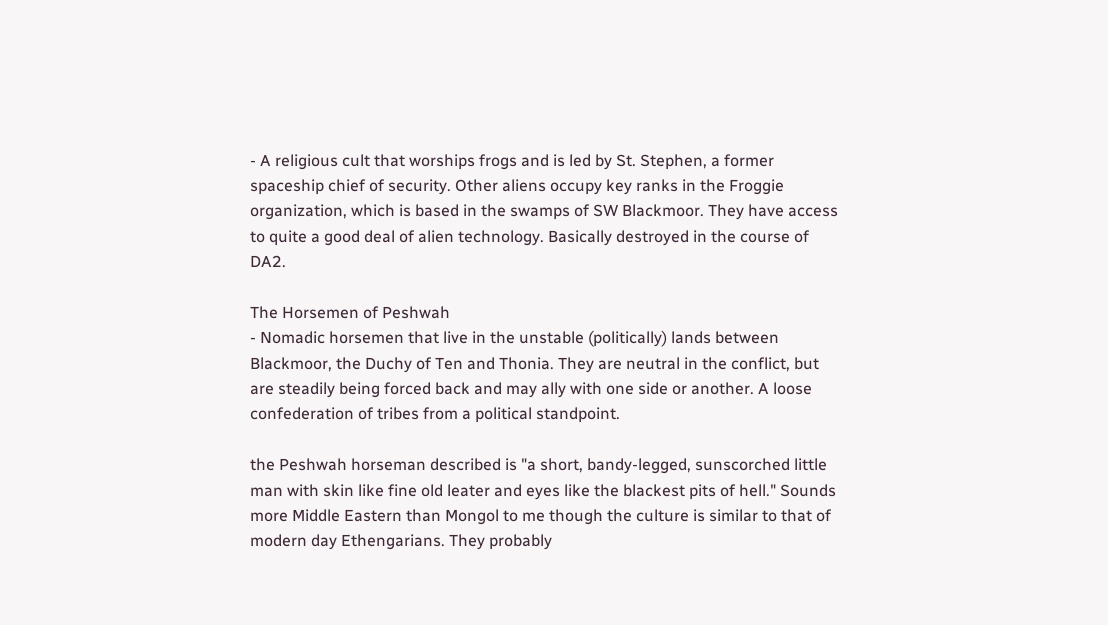- A religious cult that worships frogs and is led by St. Stephen, a former spaceship chief of security. Other aliens occupy key ranks in the Froggie organization, which is based in the swamps of SW Blackmoor. They have access to quite a good deal of alien technology. Basically destroyed in the course of DA2.

The Horsemen of Peshwah
- Nomadic horsemen that live in the unstable (politically) lands between Blackmoor, the Duchy of Ten and Thonia. They are neutral in the conflict, but are steadily being forced back and may ally with one side or another. A loose confederation of tribes from a political standpoint.

the Peshwah horseman described is "a short, bandy-legged, sunscorched little man with skin like fine old leater and eyes like the blackest pits of hell." Sounds more Middle Eastern than Mongol to me though the culture is similar to that of modern day Ethengarians. They probably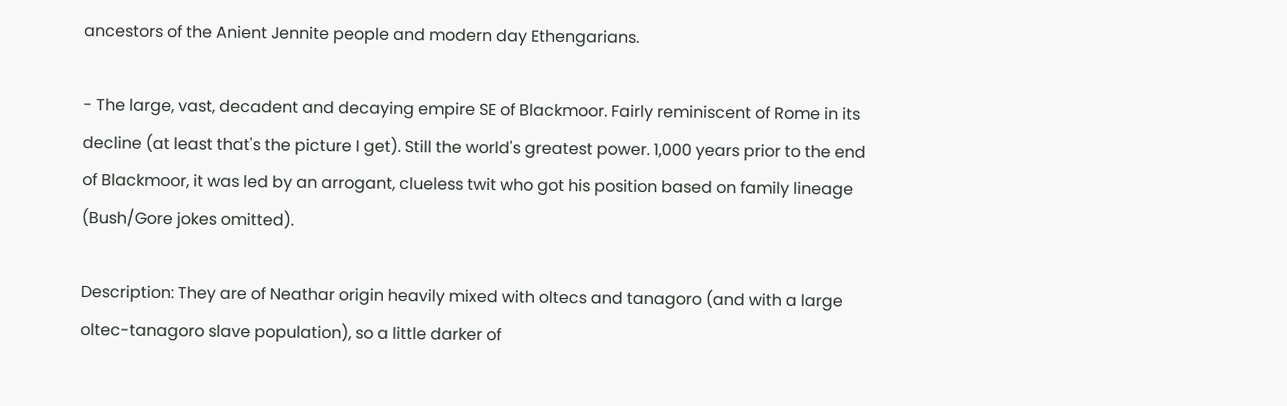ancestors of the Anient Jennite people and modern day Ethengarians.

- The large, vast, decadent and decaying empire SE of Blackmoor. Fairly reminiscent of Rome in its decline (at least that's the picture I get). Still the world's greatest power. 1,000 years prior to the end of Blackmoor, it was led by an arrogant, clueless twit who got his position based on family lineage (Bush/Gore jokes omitted).

Description: They are of Neathar origin heavily mixed with oltecs and tanagoro (and with a large oltec-tanagoro slave population), so a little darker of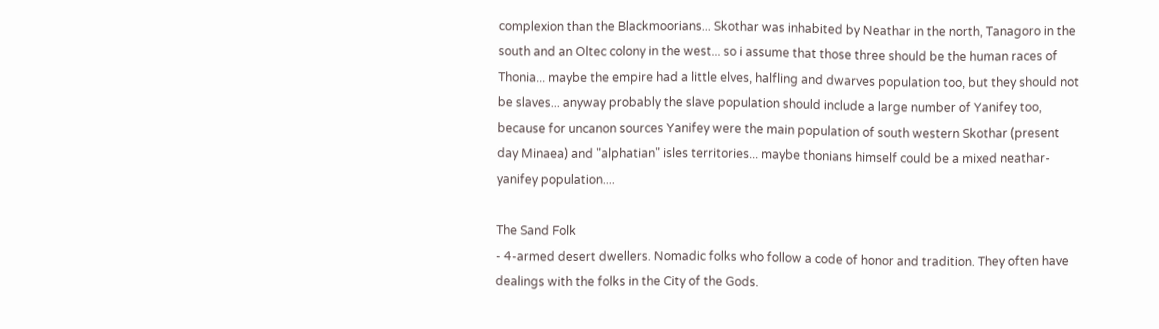complexion than the Blackmoorians... Skothar was inhabited by Neathar in the north, Tanagoro in the south and an Oltec colony in the west... so i assume that those three should be the human races of Thonia... maybe the empire had a little elves, halfling and dwarves population too, but they should not be slaves... anyway probably the slave population should include a large number of Yanifey too, because for uncanon sources Yanifey were the main population of south western Skothar (present day Minaea) and "alphatian" isles territories... maybe thonians himself could be a mixed neathar-yanifey population....

The Sand Folk
- 4-armed desert dwellers. Nomadic folks who follow a code of honor and tradition. They often have dealings with the folks in the City of the Gods.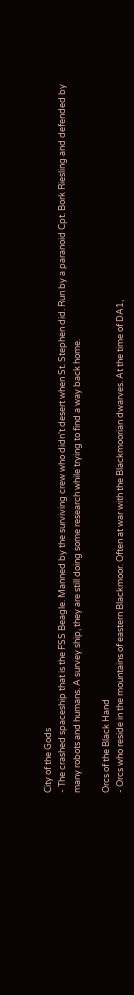City of the Gods
- The crashed spaceship that is the FSS Beagle. Manned by the surviving crew who didn't desert when St. Stephen did. Run by a paranoid Cpt. Bork Riesling and defended by many robots and humans. A survey ship, they are still doing some research while trying to find a way back home.

Orcs of the Black Hand
- Orcs who reside in the mountains of eastern Blackmoor. Often at war with the Blackmoorian dwarves. At the time of DA1,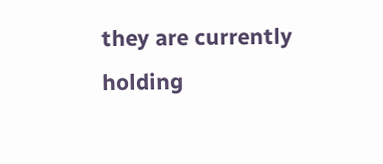they are currently holding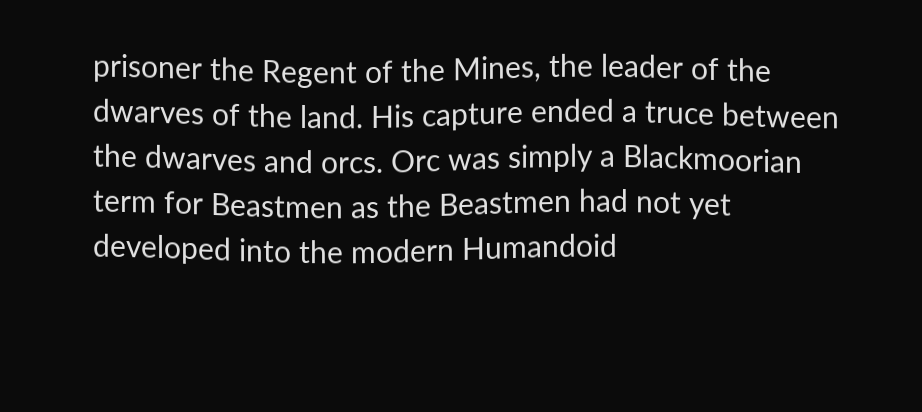prisoner the Regent of the Mines, the leader of the dwarves of the land. His capture ended a truce between the dwarves and orcs. Orc was simply a Blackmoorian term for Beastmen as the Beastmen had not yet developed into the modern Humandoid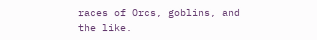races of Orcs, goblins, and the like.